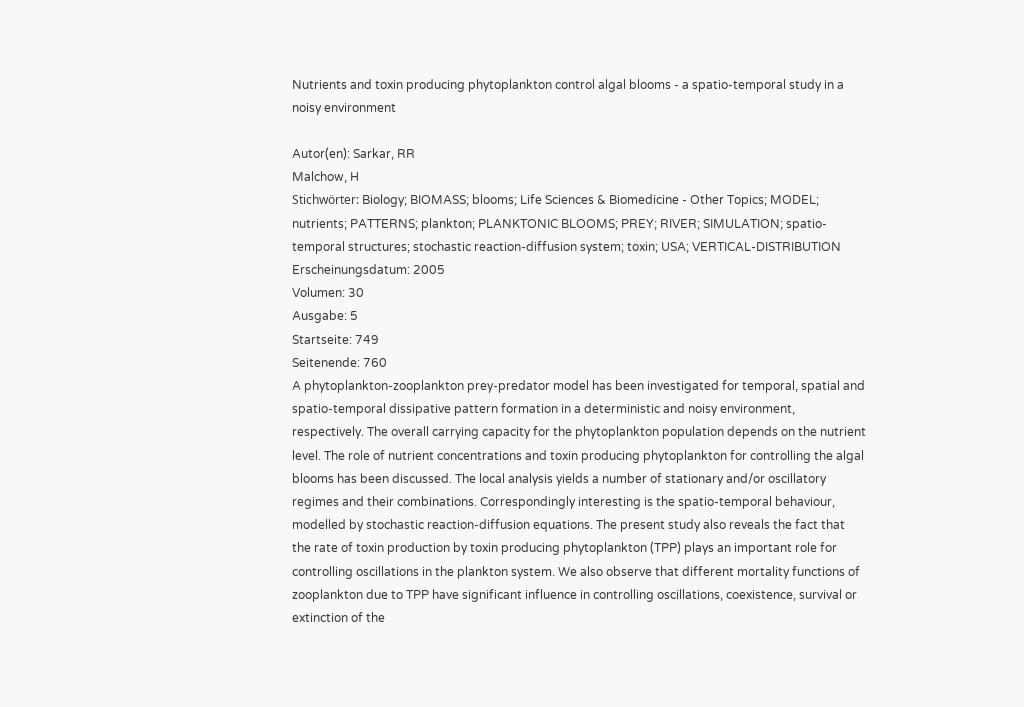Nutrients and toxin producing phytoplankton control algal blooms - a spatio-temporal study in a noisy environment

Autor(en): Sarkar, RR
Malchow, H
Stichwörter: Biology; BIOMASS; blooms; Life Sciences & Biomedicine - Other Topics; MODEL; nutrients; PATTERNS; plankton; PLANKTONIC BLOOMS; PREY; RIVER; SIMULATION; spatio-temporal structures; stochastic reaction-diffusion system; toxin; USA; VERTICAL-DISTRIBUTION
Erscheinungsdatum: 2005
Volumen: 30
Ausgabe: 5
Startseite: 749
Seitenende: 760
A phytoplankton-zooplankton prey-predator model has been investigated for temporal, spatial and spatio-temporal dissipative pattern formation in a deterministic and noisy environment, respectively. The overall carrying capacity for the phytoplankton population depends on the nutrient level. The role of nutrient concentrations and toxin producing phytoplankton for controlling the algal blooms has been discussed. The local analysis yields a number of stationary and/or oscillatory regimes and their combinations. Correspondingly interesting is the spatio-temporal behaviour, modelled by stochastic reaction-diffusion equations. The present study also reveals the fact that the rate of toxin production by toxin producing phytoplankton (TPP) plays an important role for controlling oscillations in the plankton system. We also observe that different mortality functions of zooplankton due to TPP have significant influence in controlling oscillations, coexistence, survival or extinction of the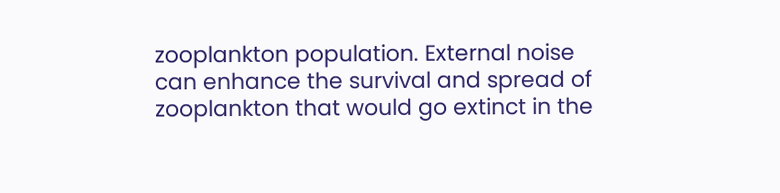zooplankton population. External noise can enhance the survival and spread of zooplankton that would go extinct in the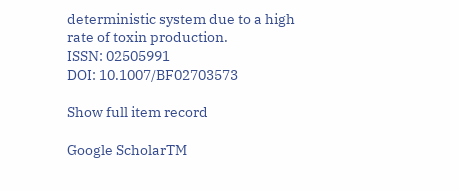deterministic system due to a high rate of toxin production.
ISSN: 02505991
DOI: 10.1007/BF02703573

Show full item record

Google ScholarTM